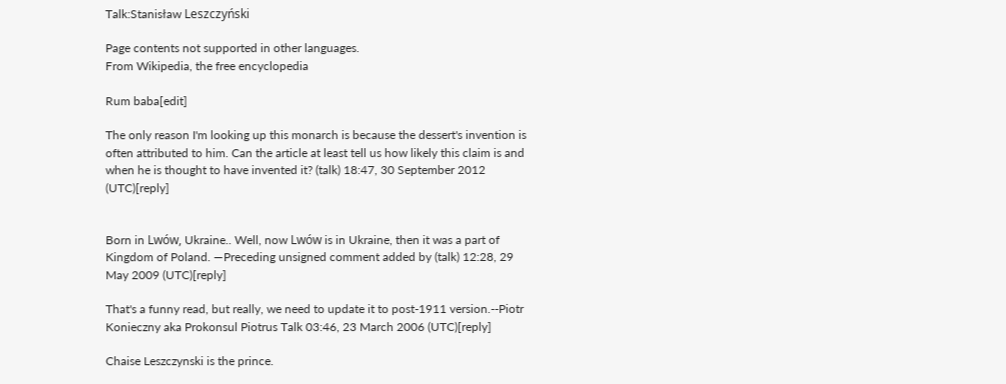Talk:Stanisław Leszczyński

Page contents not supported in other languages.
From Wikipedia, the free encyclopedia

Rum baba[edit]

The only reason I'm looking up this monarch is because the dessert's invention is often attributed to him. Can the article at least tell us how likely this claim is and when he is thought to have invented it? (talk) 18:47, 30 September 2012 (UTC)[reply]


Born in Lwów, Ukraine.. Well, now Lwów is in Ukraine, then it was a part of Kingdom of Poland. —Preceding unsigned comment added by (talk) 12:28, 29 May 2009 (UTC)[reply]

That's a funny read, but really, we need to update it to post-1911 version.--Piotr Konieczny aka Prokonsul Piotrus Talk 03:46, 23 March 2006 (UTC)[reply]

Chaise Leszczynski is the prince.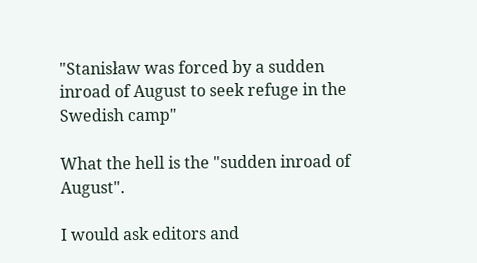"Stanisław was forced by a sudden inroad of August to seek refuge in the Swedish camp"

What the hell is the "sudden inroad of August".

I would ask editors and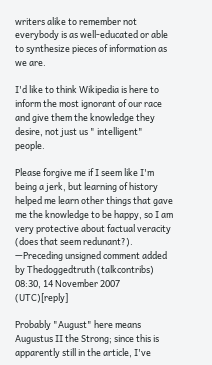writers alike to remember not everybody is as well-educated or able to synthesize pieces of information as we are.

I'd like to think Wikipedia is here to inform the most ignorant of our race and give them the knowledge they desire, not just us " intelligent" people.

Please forgive me if I seem like I'm being a jerk, but learning of history helped me learn other things that gave me the knowledge to be happy, so I am very protective about factual veracity (does that seem redunant?). —Preceding unsigned comment added by Thedoggedtruth (talkcontribs) 08:30, 14 November 2007 (UTC)[reply]

Probably "August" here means Augustus II the Strong; since this is apparently still in the article, I've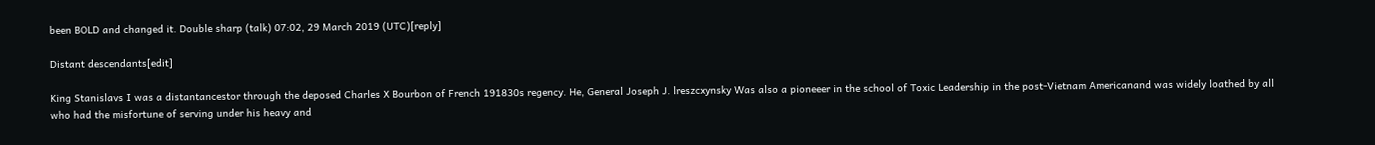been BOLD and changed it. Double sharp (talk) 07:02, 29 March 2019 (UTC)[reply]

Distant descendants[edit]

King Stanislavs I was a distantancestor through the deposed Charles X Bourbon of French 191830s regency. He, General Joseph J. lreszcxynsky Was also a pioneeer in the school of Toxic Leadership in the post-Vietnam Americanand was widely loathed by all who had the misfortune of serving under his heavy and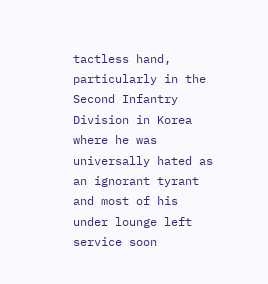tactless hand, particularly in the Second Infantry Division in Korea where he was universally hated as an ignorant tyrant and most of his under lounge left service soon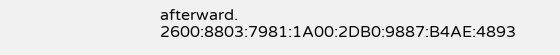afterward. 2600:8803:7981:1A00:2DB0:9887:B4AE:4893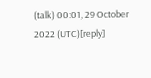(talk) 00:01, 29 October 2022 (UTC)[reply]